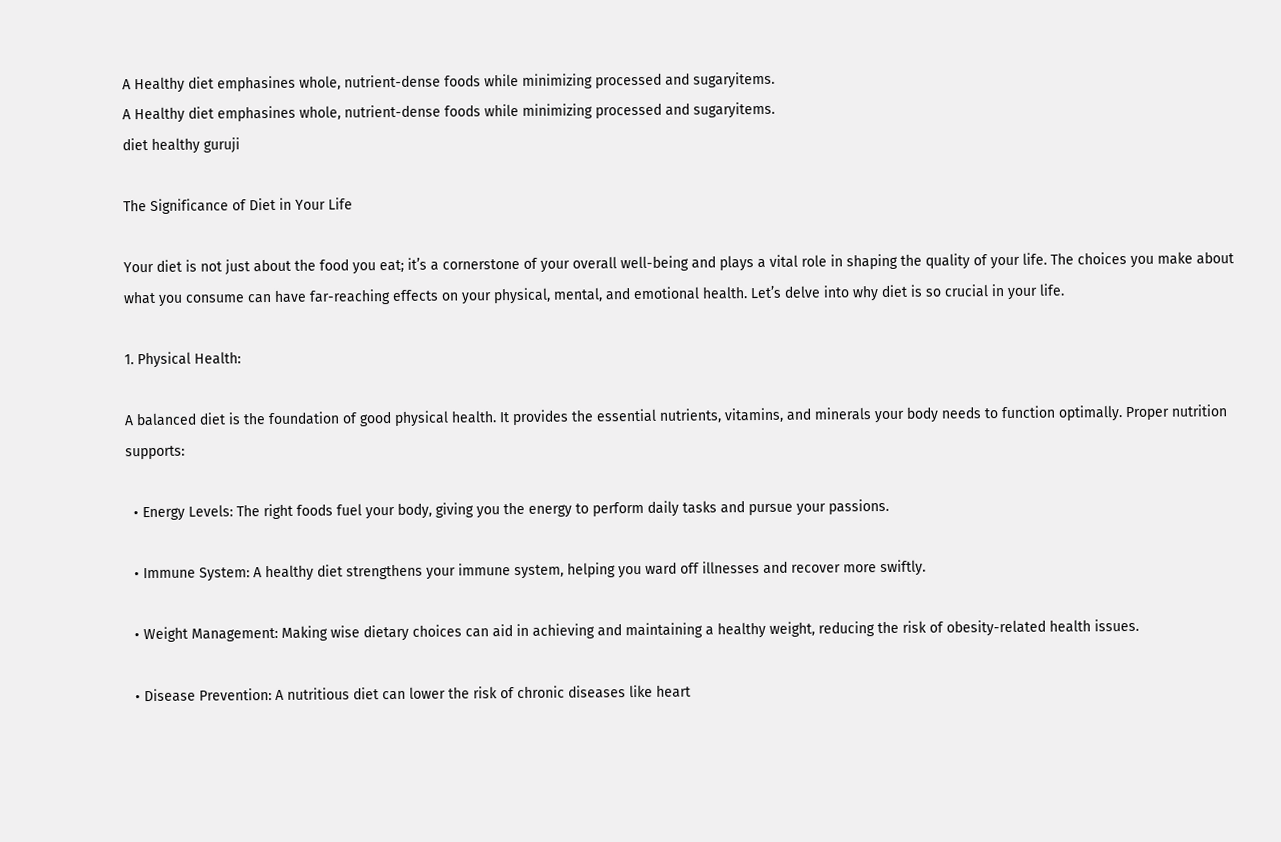A Healthy diet emphasines whole, nutrient-dense foods while minimizing processed and sugaryitems.
A Healthy diet emphasines whole, nutrient-dense foods while minimizing processed and sugaryitems.
diet healthy guruji

The Significance of Diet in Your Life

Your diet is not just about the food you eat; it’s a cornerstone of your overall well-being and plays a vital role in shaping the quality of your life. The choices you make about what you consume can have far-reaching effects on your physical, mental, and emotional health. Let’s delve into why diet is so crucial in your life.

1. Physical Health:

A balanced diet is the foundation of good physical health. It provides the essential nutrients, vitamins, and minerals your body needs to function optimally. Proper nutrition supports:

  • Energy Levels: The right foods fuel your body, giving you the energy to perform daily tasks and pursue your passions.

  • Immune System: A healthy diet strengthens your immune system, helping you ward off illnesses and recover more swiftly.

  • Weight Management: Making wise dietary choices can aid in achieving and maintaining a healthy weight, reducing the risk of obesity-related health issues.

  • Disease Prevention: A nutritious diet can lower the risk of chronic diseases like heart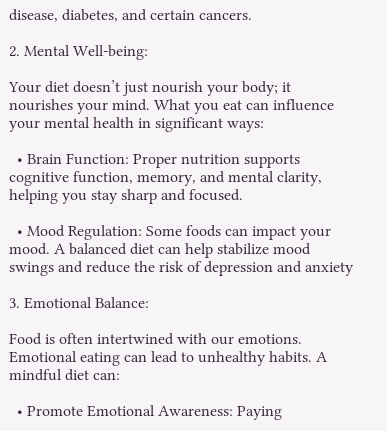disease, diabetes, and certain cancers.

2. Mental Well-being:

Your diet doesn’t just nourish your body; it nourishes your mind. What you eat can influence your mental health in significant ways:

  • Brain Function: Proper nutrition supports cognitive function, memory, and mental clarity, helping you stay sharp and focused.

  • Mood Regulation: Some foods can impact your mood. A balanced diet can help stabilize mood swings and reduce the risk of depression and anxiety

3. Emotional Balance:

Food is often intertwined with our emotions. Emotional eating can lead to unhealthy habits. A mindful diet can:

  • Promote Emotional Awareness: Paying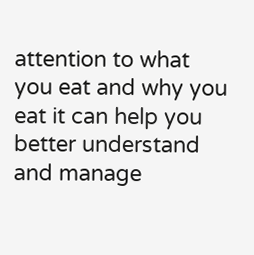attention to what you eat and why you eat it can help you better understand and manage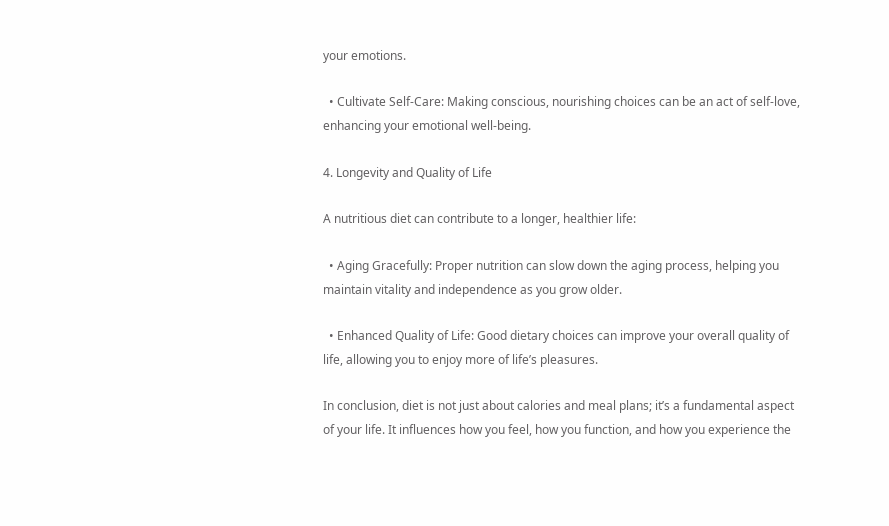your emotions.

  • Cultivate Self-Care: Making conscious, nourishing choices can be an act of self-love, enhancing your emotional well-being.

4. Longevity and Quality of Life

A nutritious diet can contribute to a longer, healthier life:

  • Aging Gracefully: Proper nutrition can slow down the aging process, helping you maintain vitality and independence as you grow older.

  • Enhanced Quality of Life: Good dietary choices can improve your overall quality of life, allowing you to enjoy more of life’s pleasures.

In conclusion, diet is not just about calories and meal plans; it’s a fundamental aspect of your life. It influences how you feel, how you function, and how you experience the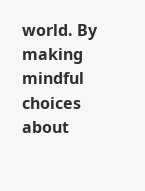world. By making mindful choices about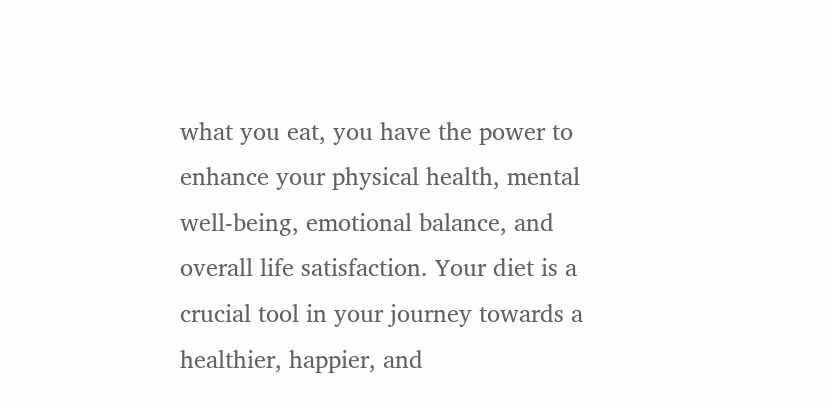what you eat, you have the power to enhance your physical health, mental well-being, emotional balance, and overall life satisfaction. Your diet is a crucial tool in your journey towards a healthier, happier, and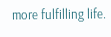more fulfilling life.